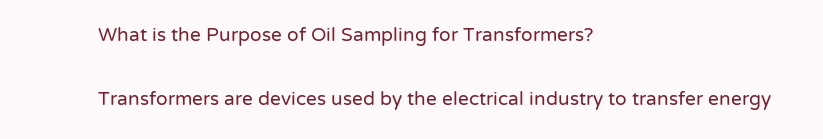What is the Purpose of Oil Sampling for Transformers?

Transformers are devices used by the electrical industry to transfer energy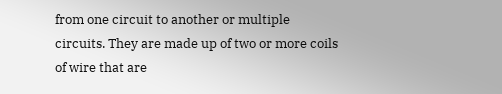from one circuit to another or multiple circuits. They are made up of two or more coils of wire that are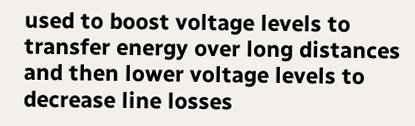used to boost voltage levels to transfer energy over long distances and then lower voltage levels to decrease line losses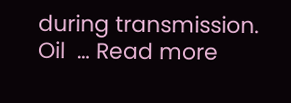during transmission. Oil  … Read more